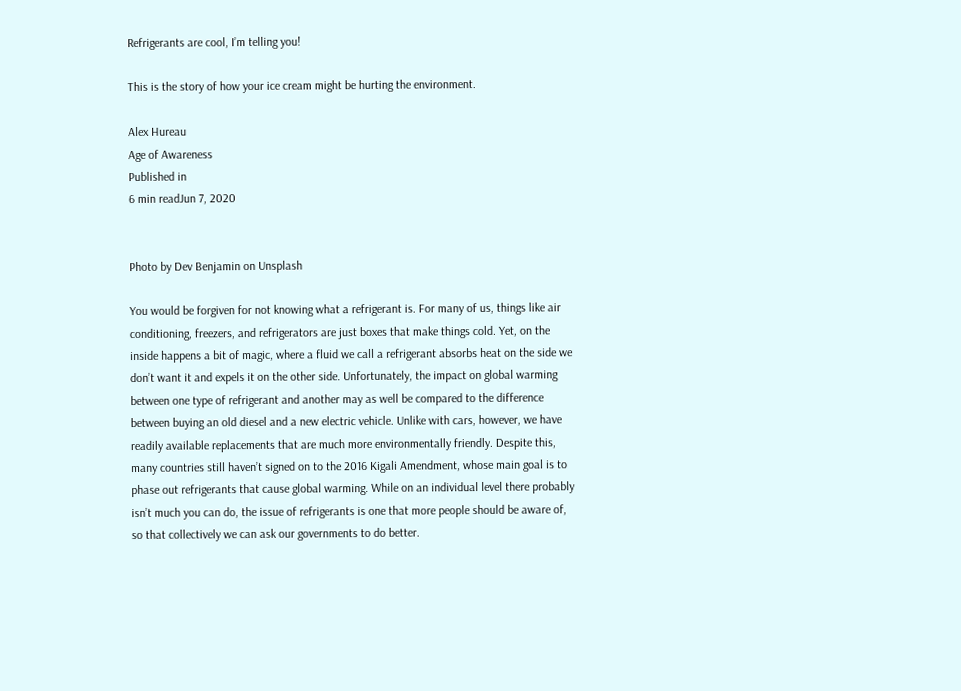Refrigerants are cool, I’m telling you!

This is the story of how your ice cream might be hurting the environment.

Alex Hureau
Age of Awareness
Published in
6 min readJun 7, 2020


Photo by Dev Benjamin on Unsplash

You would be forgiven for not knowing what a refrigerant is. For many of us, things like air conditioning, freezers, and refrigerators are just boxes that make things cold. Yet, on the inside happens a bit of magic, where a fluid we call a refrigerant absorbs heat on the side we don’t want it and expels it on the other side. Unfortunately, the impact on global warming between one type of refrigerant and another may as well be compared to the difference between buying an old diesel and a new electric vehicle. Unlike with cars, however, we have readily available replacements that are much more environmentally friendly. Despite this, many countries still haven’t signed on to the 2016 Kigali Amendment, whose main goal is to phase out refrigerants that cause global warming. While on an individual level there probably isn’t much you can do, the issue of refrigerants is one that more people should be aware of, so that collectively we can ask our governments to do better.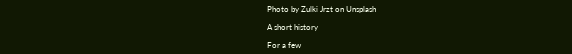Photo by Zulki Jrzt on Unsplash

A short history

For a few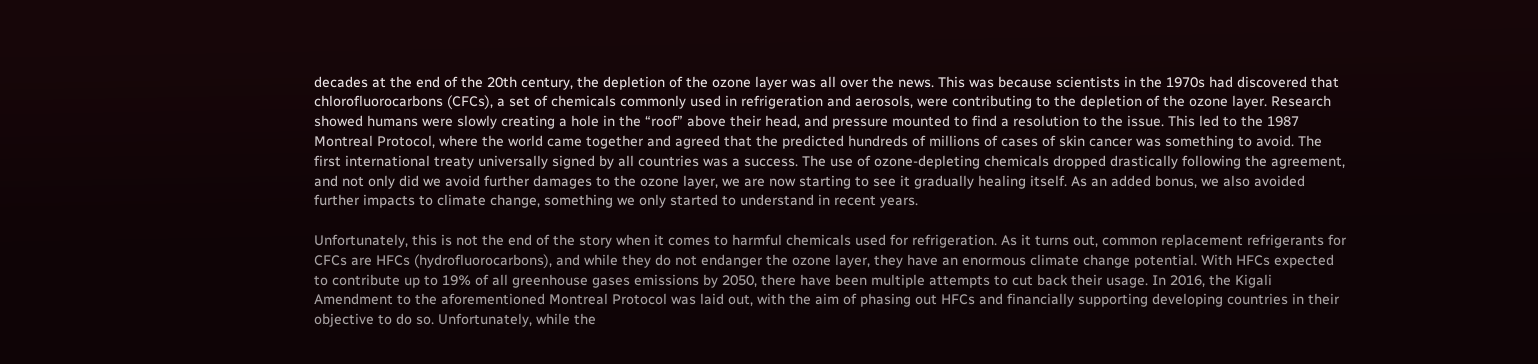decades at the end of the 20th century, the depletion of the ozone layer was all over the news. This was because scientists in the 1970s had discovered that chlorofluorocarbons (CFCs), a set of chemicals commonly used in refrigeration and aerosols, were contributing to the depletion of the ozone layer. Research showed humans were slowly creating a hole in the “roof” above their head, and pressure mounted to find a resolution to the issue. This led to the 1987 Montreal Protocol, where the world came together and agreed that the predicted hundreds of millions of cases of skin cancer was something to avoid. The first international treaty universally signed by all countries was a success. The use of ozone-depleting chemicals dropped drastically following the agreement, and not only did we avoid further damages to the ozone layer, we are now starting to see it gradually healing itself. As an added bonus, we also avoided further impacts to climate change, something we only started to understand in recent years.

Unfortunately, this is not the end of the story when it comes to harmful chemicals used for refrigeration. As it turns out, common replacement refrigerants for CFCs are HFCs (hydrofluorocarbons), and while they do not endanger the ozone layer, they have an enormous climate change potential. With HFCs expected to contribute up to 19% of all greenhouse gases emissions by 2050, there have been multiple attempts to cut back their usage. In 2016, the Kigali Amendment to the aforementioned Montreal Protocol was laid out, with the aim of phasing out HFCs and financially supporting developing countries in their objective to do so. Unfortunately, while the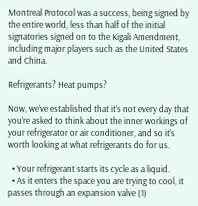Montreal Protocol was a success, being signed by the entire world, less than half of the initial signatories signed on to the Kigali Amendment, including major players such as the United States and China.

Refrigerants? Heat pumps?

Now, we’ve established that it’s not every day that you’re asked to think about the inner workings of your refrigerator or air conditioner, and so it’s worth looking at what refrigerants do for us.

  • Your refrigerant starts its cycle as a liquid.
  • As it enters the space you are trying to cool, it passes through an expansion valve (1)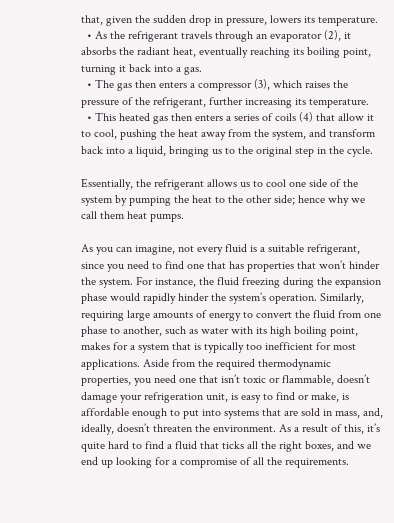that, given the sudden drop in pressure, lowers its temperature.
  • As the refrigerant travels through an evaporator (2), it absorbs the radiant heat, eventually reaching its boiling point, turning it back into a gas.
  • The gas then enters a compressor (3), which raises the pressure of the refrigerant, further increasing its temperature.
  • This heated gas then enters a series of coils (4) that allow it to cool, pushing the heat away from the system, and transform back into a liquid, bringing us to the original step in the cycle.

Essentially, the refrigerant allows us to cool one side of the system by pumping the heat to the other side; hence why we call them heat pumps.

As you can imagine, not every fluid is a suitable refrigerant, since you need to find one that has properties that won’t hinder the system. For instance, the fluid freezing during the expansion phase would rapidly hinder the system’s operation. Similarly, requiring large amounts of energy to convert the fluid from one phase to another, such as water with its high boiling point, makes for a system that is typically too inefficient for most applications. Aside from the required thermodynamic properties, you need one that isn’t toxic or flammable, doesn’t damage your refrigeration unit, is easy to find or make, is affordable enough to put into systems that are sold in mass, and, ideally, doesn’t threaten the environment. As a result of this, it’s quite hard to find a fluid that ticks all the right boxes, and we end up looking for a compromise of all the requirements.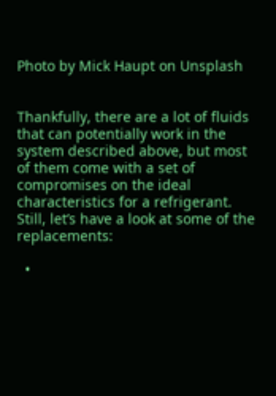Photo by Mick Haupt on Unsplash


Thankfully, there are a lot of fluids that can potentially work in the system described above, but most of them come with a set of compromises on the ideal characteristics for a refrigerant. Still, let’s have a look at some of the replacements:

  •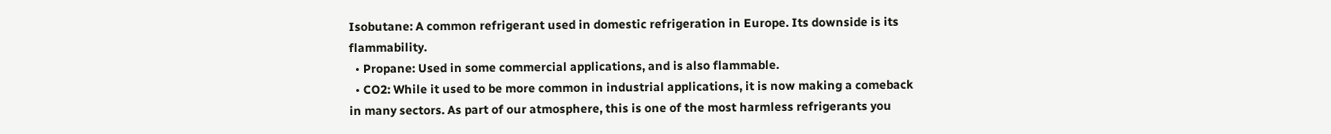Isobutane: A common refrigerant used in domestic refrigeration in Europe. Its downside is its flammability.
  • Propane: Used in some commercial applications, and is also flammable.
  • CO2: While it used to be more common in industrial applications, it is now making a comeback in many sectors. As part of our atmosphere, this is one of the most harmless refrigerants you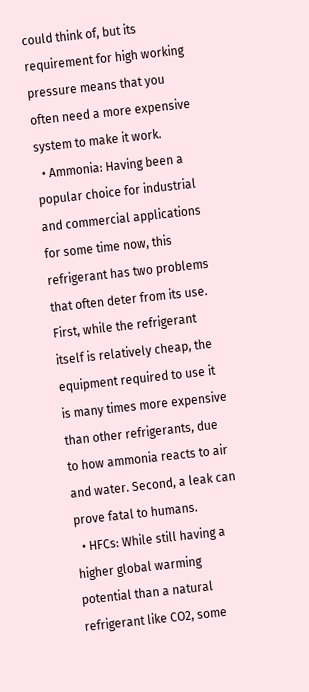could think of, but its requirement for high working pressure means that you often need a more expensive system to make it work.
  • Ammonia: Having been a popular choice for industrial and commercial applications for some time now, this refrigerant has two problems that often deter from its use. First, while the refrigerant itself is relatively cheap, the equipment required to use it is many times more expensive than other refrigerants, due to how ammonia reacts to air and water. Second, a leak can prove fatal to humans.
  • HFCs: While still having a higher global warming potential than a natural refrigerant like CO2, some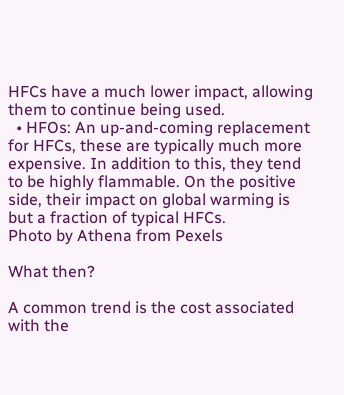HFCs have a much lower impact, allowing them to continue being used.
  • HFOs: An up-and-coming replacement for HFCs, these are typically much more expensive. In addition to this, they tend to be highly flammable. On the positive side, their impact on global warming is but a fraction of typical HFCs.
Photo by Athena from Pexels

What then?

A common trend is the cost associated with the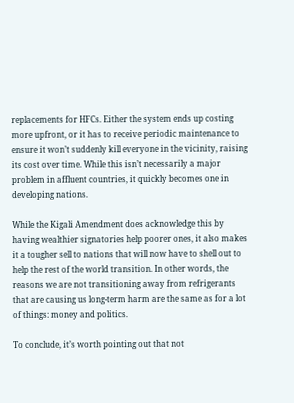replacements for HFCs. Either the system ends up costing more upfront, or it has to receive periodic maintenance to ensure it won’t suddenly kill everyone in the vicinity, raising its cost over time. While this isn’t necessarily a major problem in affluent countries, it quickly becomes one in developing nations.

While the Kigali Amendment does acknowledge this by having wealthier signatories help poorer ones, it also makes it a tougher sell to nations that will now have to shell out to help the rest of the world transition. In other words, the reasons we are not transitioning away from refrigerants that are causing us long-term harm are the same as for a lot of things: money and politics.

To conclude, it’s worth pointing out that not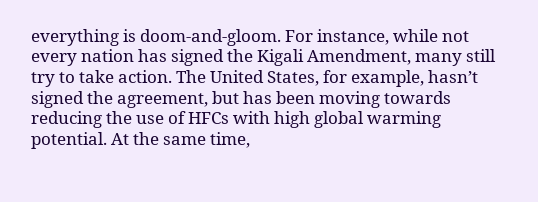everything is doom-and-gloom. For instance, while not every nation has signed the Kigali Amendment, many still try to take action. The United States, for example, hasn’t signed the agreement, but has been moving towards reducing the use of HFCs with high global warming potential. At the same time,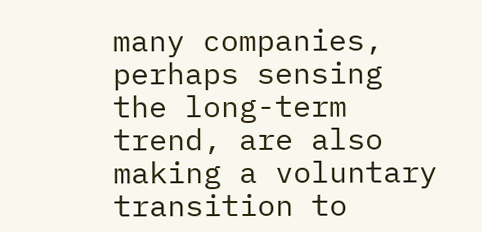many companies, perhaps sensing the long-term trend, are also making a voluntary transition to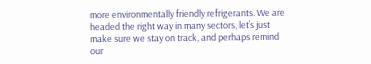more environmentally friendly refrigerants. We are headed the right way in many sectors, let’s just make sure we stay on track, and perhaps remind our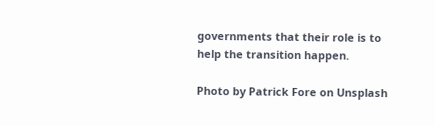governments that their role is to help the transition happen.

Photo by Patrick Fore on Unsplash